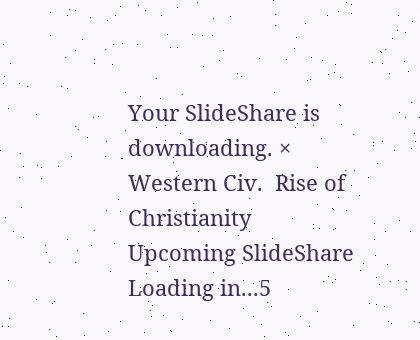Your SlideShare is downloading. ×
Western Civ.  Rise of Christianity
Upcoming SlideShare
Loading in...5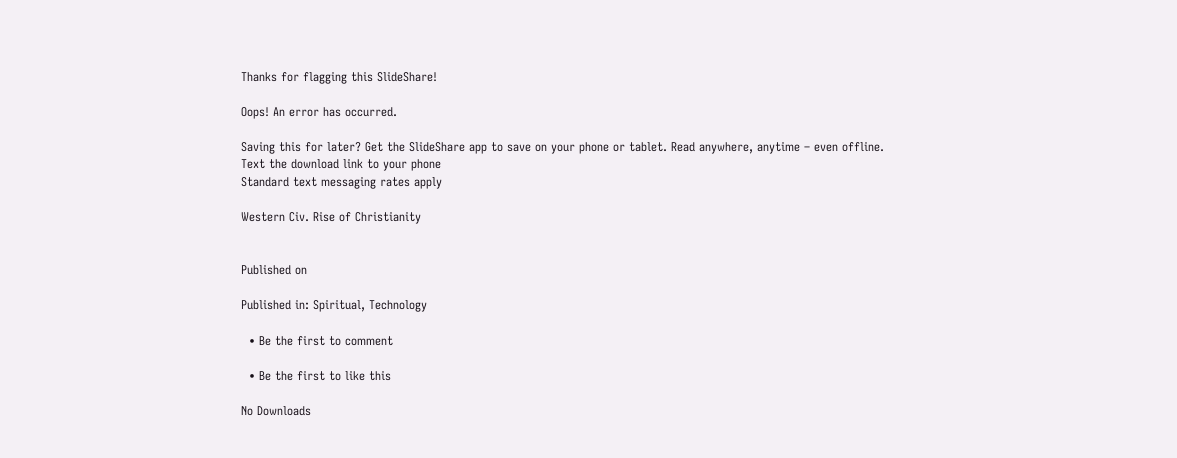Thanks for flagging this SlideShare!

Oops! An error has occurred.

Saving this for later? Get the SlideShare app to save on your phone or tablet. Read anywhere, anytime – even offline.
Text the download link to your phone
Standard text messaging rates apply

Western Civ. Rise of Christianity


Published on

Published in: Spiritual, Technology

  • Be the first to comment

  • Be the first to like this

No Downloads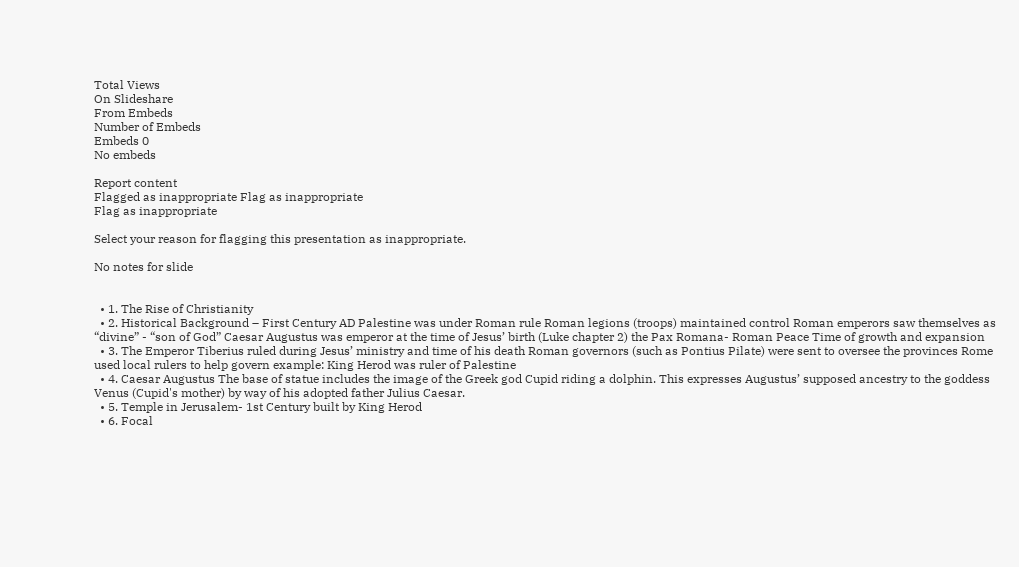Total Views
On Slideshare
From Embeds
Number of Embeds
Embeds 0
No embeds

Report content
Flagged as inappropriate Flag as inappropriate
Flag as inappropriate

Select your reason for flagging this presentation as inappropriate.

No notes for slide


  • 1. The Rise of Christianity
  • 2. Historical Background – First Century AD Palestine was under Roman rule Roman legions (troops) maintained control Roman emperors saw themselves as “divine” - “son of God” Caesar Augustus was emperor at the time of Jesus’ birth (Luke chapter 2) the Pax Romana- Roman Peace Time of growth and expansion
  • 3. The Emperor Tiberius ruled during Jesus’ ministry and time of his death Roman governors (such as Pontius Pilate) were sent to oversee the provinces Rome used local rulers to help govern example: King Herod was ruler of Palestine
  • 4. Caesar Augustus The base of statue includes the image of the Greek god Cupid riding a dolphin. This expresses Augustus’ supposed ancestry to the goddess Venus (Cupid's mother) by way of his adopted father Julius Caesar.
  • 5. Temple in Jerusalem- 1st Century built by King Herod
  • 6. Focal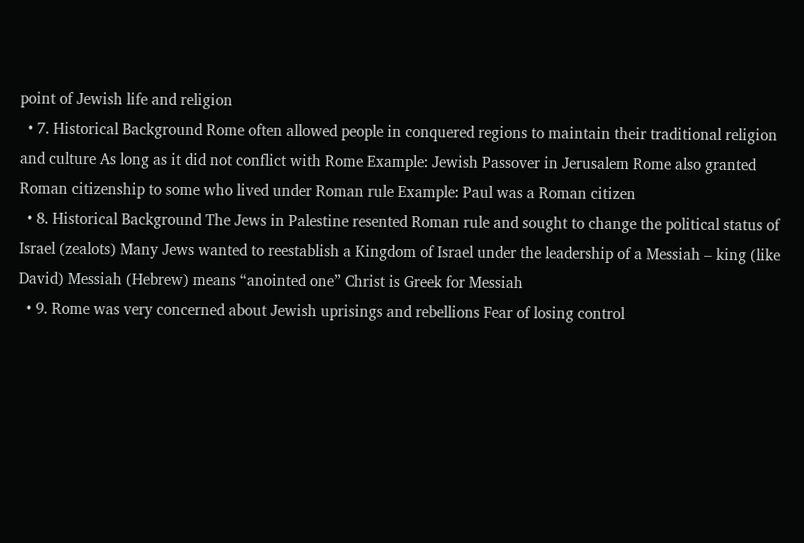point of Jewish life and religion
  • 7. Historical Background Rome often allowed people in conquered regions to maintain their traditional religion and culture As long as it did not conflict with Rome Example: Jewish Passover in Jerusalem Rome also granted Roman citizenship to some who lived under Roman rule Example: Paul was a Roman citizen
  • 8. Historical Background The Jews in Palestine resented Roman rule and sought to change the political status of Israel (zealots) Many Jews wanted to reestablish a Kingdom of Israel under the leadership of a Messiah – king (like David) Messiah (Hebrew) means “anointed one” Christ is Greek for Messiah
  • 9. Rome was very concerned about Jewish uprisings and rebellions Fear of losing control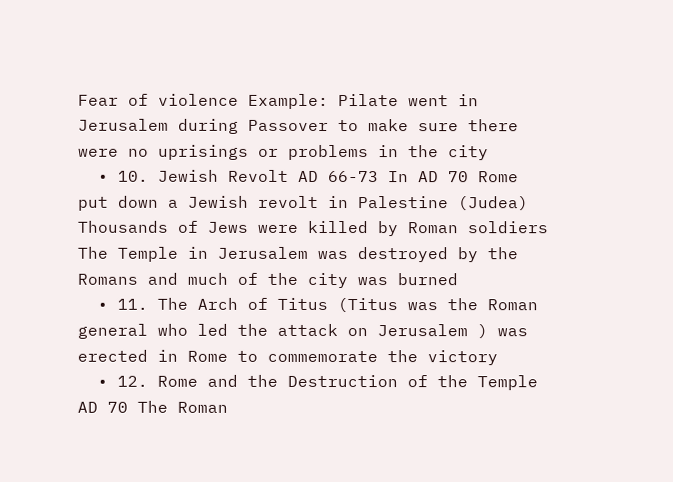Fear of violence Example: Pilate went in Jerusalem during Passover to make sure there were no uprisings or problems in the city
  • 10. Jewish Revolt AD 66-73 In AD 70 Rome put down a Jewish revolt in Palestine (Judea) Thousands of Jews were killed by Roman soldiers The Temple in Jerusalem was destroyed by the Romans and much of the city was burned
  • 11. The Arch of Titus (Titus was the Roman general who led the attack on Jerusalem ) was erected in Rome to commemorate the victory
  • 12. Rome and the Destruction of the Temple AD 70 The Roman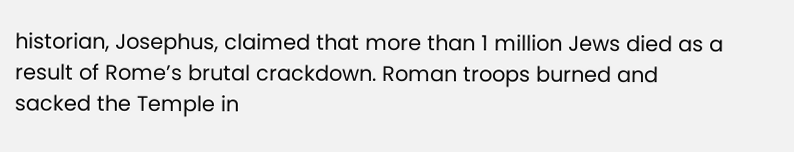historian, Josephus, claimed that more than 1 million Jews died as a result of Rome’s brutal crackdown. Roman troops burned and sacked the Temple in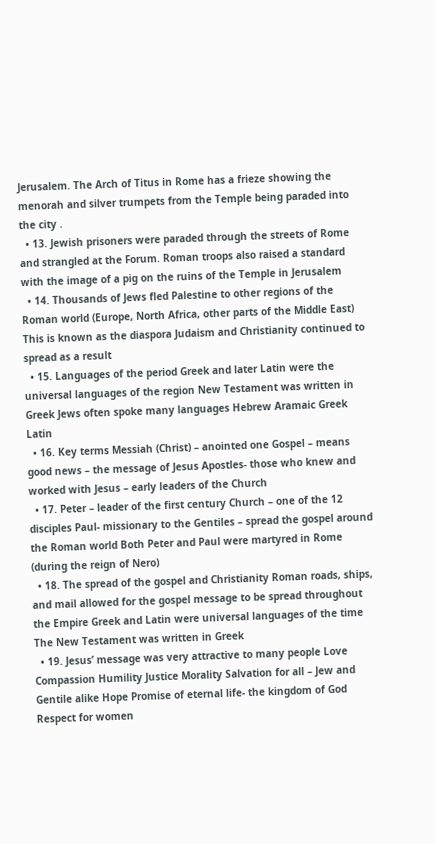Jerusalem. The Arch of Titus in Rome has a frieze showing the menorah and silver trumpets from the Temple being paraded into the city .
  • 13. Jewish prisoners were paraded through the streets of Rome and strangled at the Forum. Roman troops also raised a standard with the image of a pig on the ruins of the Temple in Jerusalem
  • 14. Thousands of Jews fled Palestine to other regions of the Roman world (Europe, North Africa, other parts of the Middle East) This is known as the diaspora Judaism and Christianity continued to spread as a result
  • 15. Languages of the period Greek and later Latin were the universal languages of the region New Testament was written in Greek Jews often spoke many languages Hebrew Aramaic Greek Latin
  • 16. Key terms Messiah (Christ) – anointed one Gospel – means good news – the message of Jesus Apostles- those who knew and worked with Jesus – early leaders of the Church
  • 17. Peter – leader of the first century Church – one of the 12 disciples Paul- missionary to the Gentiles – spread the gospel around the Roman world Both Peter and Paul were martyred in Rome (during the reign of Nero)
  • 18. The spread of the gospel and Christianity Roman roads, ships, and mail allowed for the gospel message to be spread throughout the Empire Greek and Latin were universal languages of the time The New Testament was written in Greek
  • 19. Jesus’ message was very attractive to many people Love Compassion Humility Justice Morality Salvation for all – Jew and Gentile alike Hope Promise of eternal life- the kingdom of God Respect for women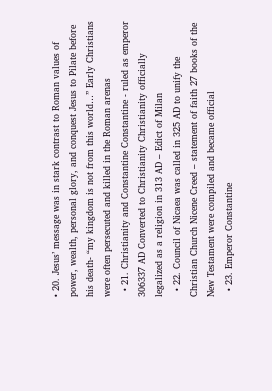• 20. Jesus’ message was in stark contrast to Roman values of power, wealth, personal glory, and conquest Jesus to Pilate before his death- “my kingdom is not from this world…” Early Christians were often persecuted and killed in the Roman arenas
  • 21. Christianity and Constantine Constantine - ruled as emperor 306337 AD Converted to Christianity Christianity officially legalized as a religion in 313 AD – Edict of Milan
  • 22. Council of Nicaea was called in 325 AD to unify the Christian Church Nicene Creed – statement of faith 27 books of the New Testament were compiled and became official
  • 23. Emperor Constantine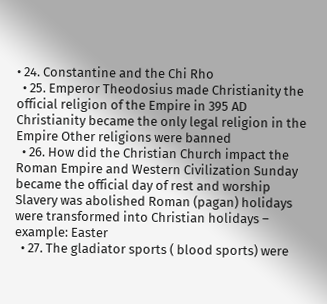• 24. Constantine and the Chi Rho
  • 25. Emperor Theodosius made Christianity the official religion of the Empire in 395 AD Christianity became the only legal religion in the Empire Other religions were banned
  • 26. How did the Christian Church impact the Roman Empire and Western Civilization Sunday became the official day of rest and worship Slavery was abolished Roman (pagan) holidays were transformed into Christian holidays – example: Easter
  • 27. The gladiator sports ( blood sports) were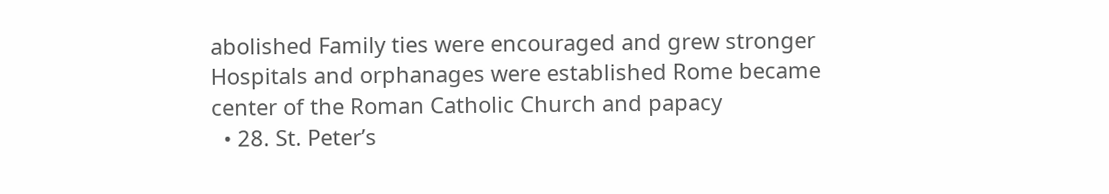abolished Family ties were encouraged and grew stronger Hospitals and orphanages were established Rome became center of the Roman Catholic Church and papacy
  • 28. St. Peter’s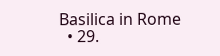Basilica in Rome
  • 29.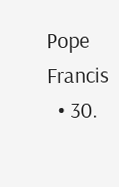Pope Francis
  • 30.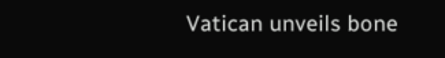Vatican unveils bone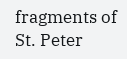fragments of St. Peter